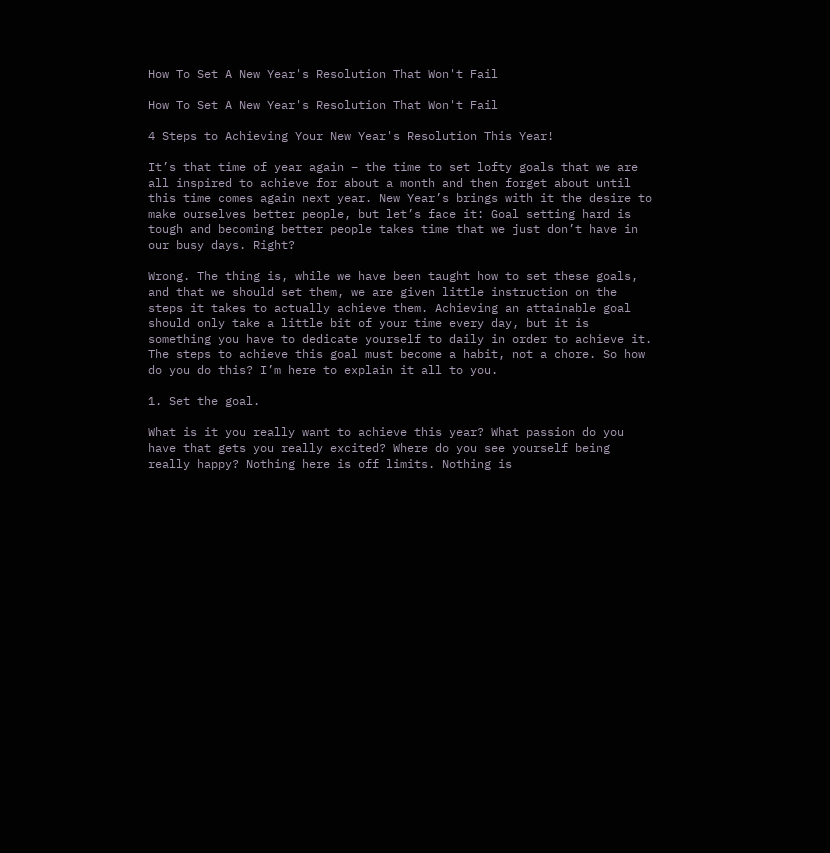How To Set A New Year's Resolution That Won't Fail

How To Set A New Year's Resolution That Won't Fail

4 Steps to Achieving Your New Year's Resolution This Year!

It’s that time of year again – the time to set lofty goals that we are all inspired to achieve for about a month and then forget about until this time comes again next year. New Year’s brings with it the desire to make ourselves better people, but let’s face it: Goal setting hard is tough and becoming better people takes time that we just don’t have in our busy days. Right?

Wrong. The thing is, while we have been taught how to set these goals, and that we should set them, we are given little instruction on the steps it takes to actually achieve them. Achieving an attainable goal should only take a little bit of your time every day, but it is something you have to dedicate yourself to daily in order to achieve it. The steps to achieve this goal must become a habit, not a chore. So how do you do this? I’m here to explain it all to you.

1. Set the goal.

What is it you really want to achieve this year? What passion do you have that gets you really excited? Where do you see yourself being really happy? Nothing here is off limits. Nothing is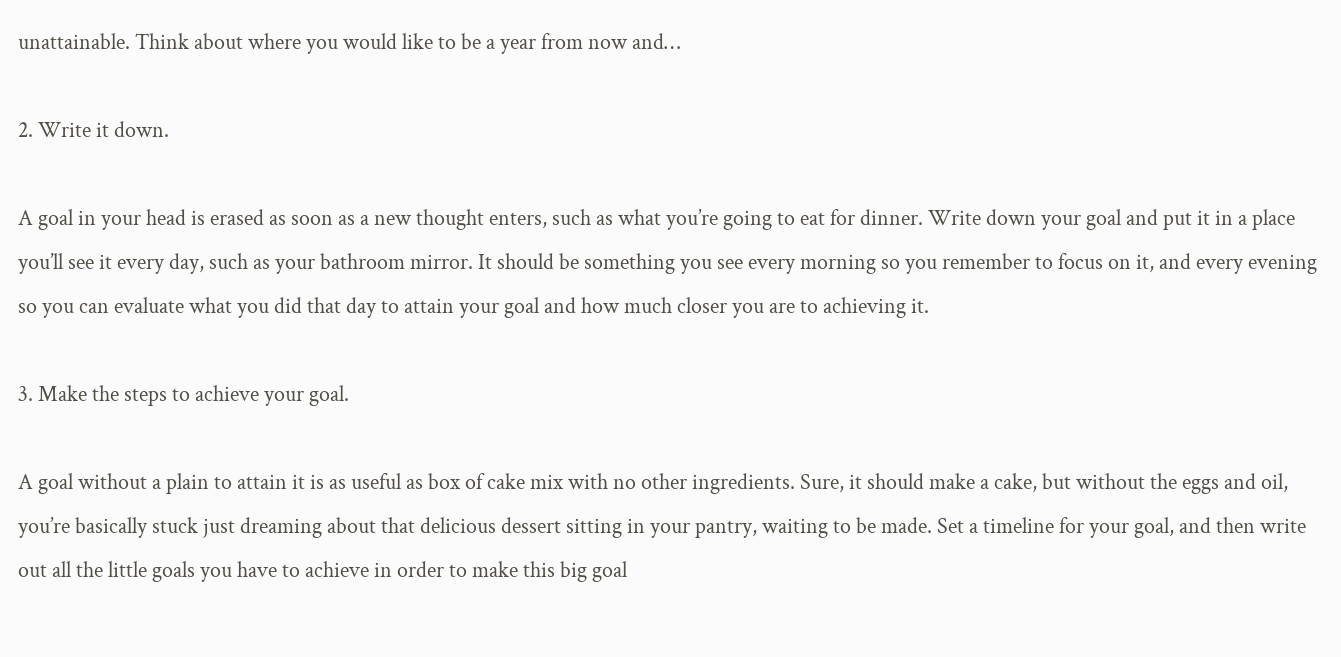unattainable. Think about where you would like to be a year from now and…

2. Write it down.

A goal in your head is erased as soon as a new thought enters, such as what you’re going to eat for dinner. Write down your goal and put it in a place you’ll see it every day, such as your bathroom mirror. It should be something you see every morning so you remember to focus on it, and every evening so you can evaluate what you did that day to attain your goal and how much closer you are to achieving it.

3. Make the steps to achieve your goal.

A goal without a plain to attain it is as useful as box of cake mix with no other ingredients. Sure, it should make a cake, but without the eggs and oil, you’re basically stuck just dreaming about that delicious dessert sitting in your pantry, waiting to be made. Set a timeline for your goal, and then write out all the little goals you have to achieve in order to make this big goal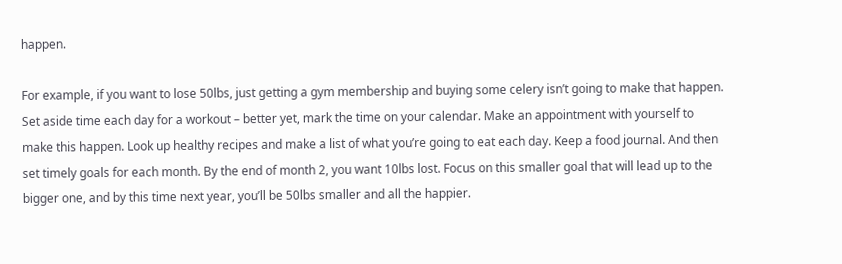happen.

For example, if you want to lose 50lbs, just getting a gym membership and buying some celery isn’t going to make that happen. Set aside time each day for a workout – better yet, mark the time on your calendar. Make an appointment with yourself to make this happen. Look up healthy recipes and make a list of what you’re going to eat each day. Keep a food journal. And then set timely goals for each month. By the end of month 2, you want 10lbs lost. Focus on this smaller goal that will lead up to the bigger one, and by this time next year, you’ll be 50lbs smaller and all the happier.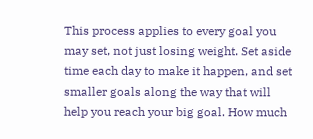This process applies to every goal you may set, not just losing weight. Set aside time each day to make it happen, and set smaller goals along the way that will help you reach your big goal. How much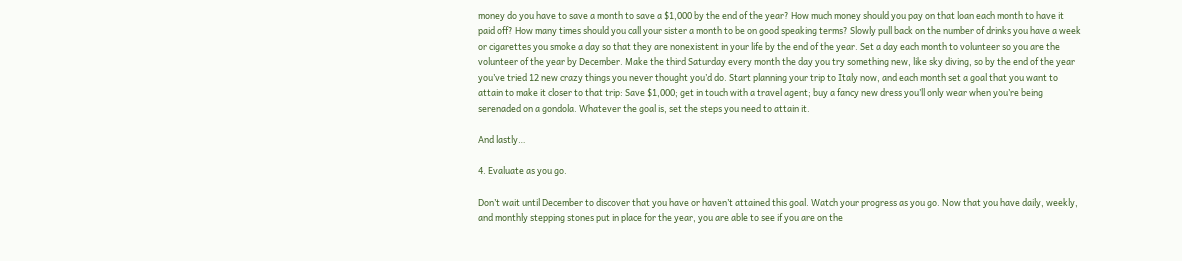money do you have to save a month to save a $1,000 by the end of the year? How much money should you pay on that loan each month to have it paid off? How many times should you call your sister a month to be on good speaking terms? Slowly pull back on the number of drinks you have a week or cigarettes you smoke a day so that they are nonexistent in your life by the end of the year. Set a day each month to volunteer so you are the volunteer of the year by December. Make the third Saturday every month the day you try something new, like sky diving, so by the end of the year you’ve tried 12 new crazy things you never thought you’d do. Start planning your trip to Italy now, and each month set a goal that you want to attain to make it closer to that trip: Save $1,000; get in touch with a travel agent; buy a fancy new dress you’ll only wear when you’re being serenaded on a gondola. Whatever the goal is, set the steps you need to attain it.

And lastly…

4. Evaluate as you go.

Don’t wait until December to discover that you have or haven’t attained this goal. Watch your progress as you go. Now that you have daily, weekly, and monthly stepping stones put in place for the year, you are able to see if you are on the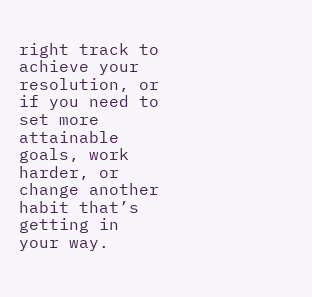right track to achieve your resolution, or if you need to set more attainable goals, work harder, or change another habit that’s getting in your way.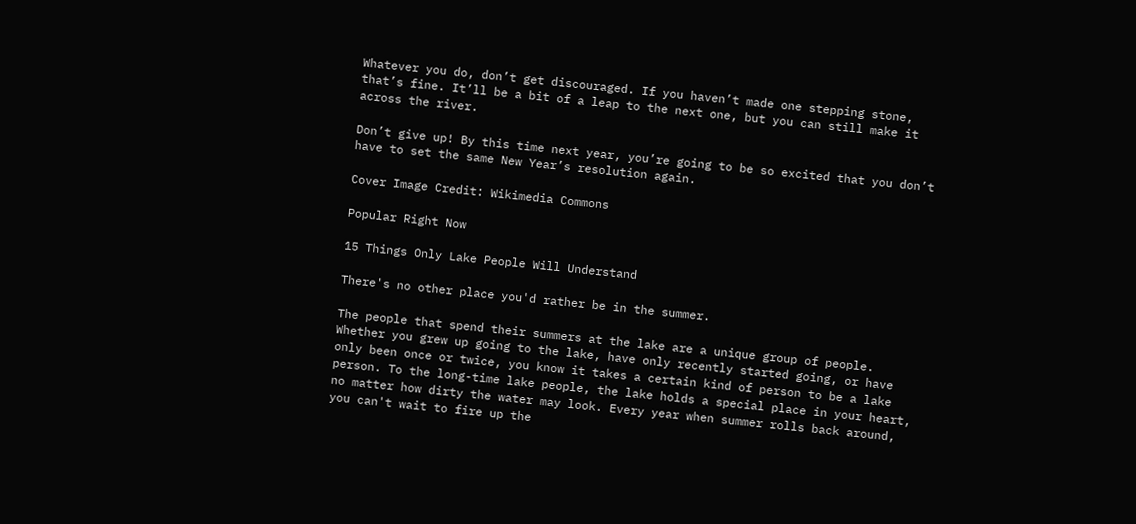Whatever you do, don’t get discouraged. If you haven’t made one stepping stone, that’s fine. It’ll be a bit of a leap to the next one, but you can still make it across the river.

Don’t give up! By this time next year, you’re going to be so excited that you don’t have to set the same New Year’s resolution again.

Cover Image Credit: Wikimedia Commons

Popular Right Now

15 Things Only Lake People Will Understand

There's no other place you'd rather be in the summer.

The people that spend their summers at the lake are a unique group of people. Whether you grew up going to the lake, have only recently started going, or have only been once or twice, you know it takes a certain kind of person to be a lake person. To the long-time lake people, the lake holds a special place in your heart, no matter how dirty the water may look. Every year when summer rolls back around, you can't wait to fire up the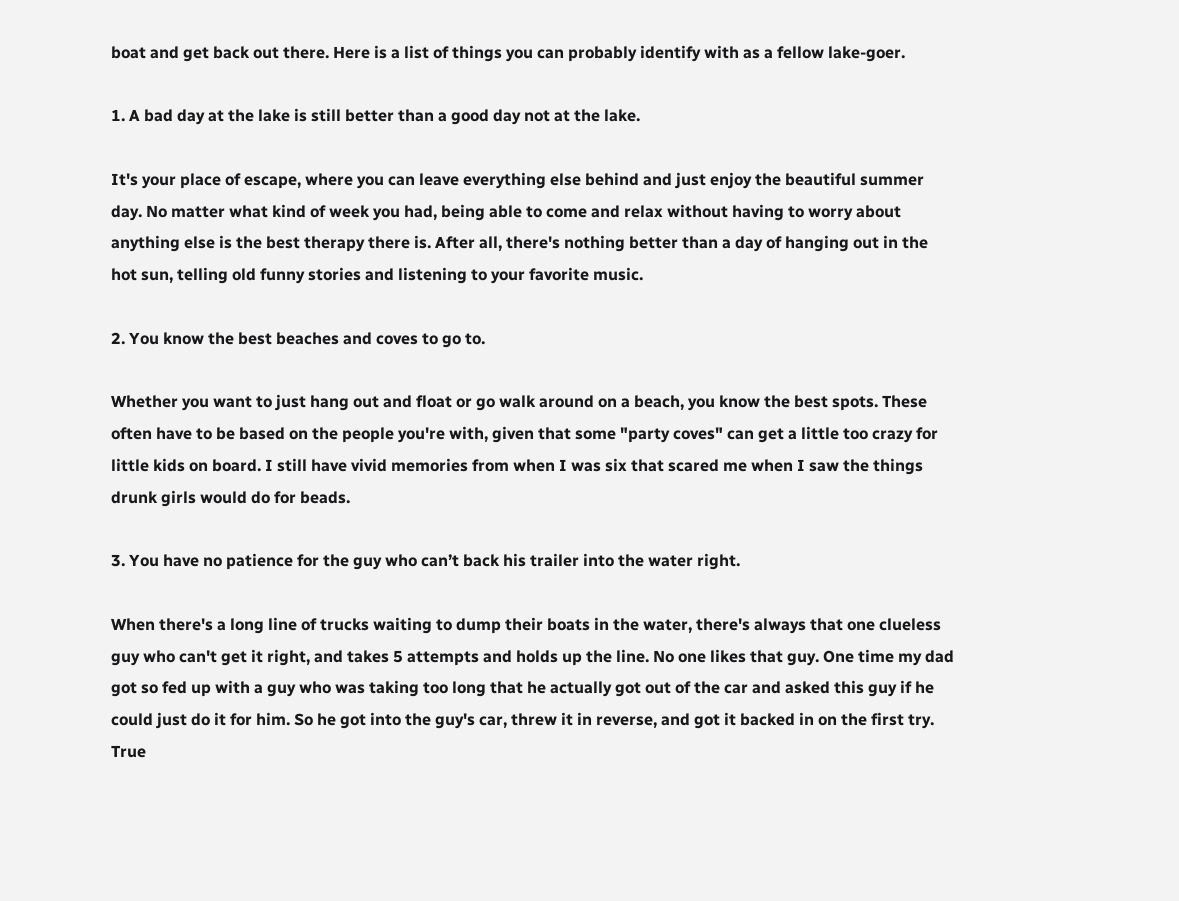boat and get back out there. Here is a list of things you can probably identify with as a fellow lake-goer.

1. A bad day at the lake is still better than a good day not at the lake.

It's your place of escape, where you can leave everything else behind and just enjoy the beautiful summer day. No matter what kind of week you had, being able to come and relax without having to worry about anything else is the best therapy there is. After all, there's nothing better than a day of hanging out in the hot sun, telling old funny stories and listening to your favorite music.

2. You know the best beaches and coves to go to.

Whether you want to just hang out and float or go walk around on a beach, you know the best spots. These often have to be based on the people you're with, given that some "party coves" can get a little too crazy for little kids on board. I still have vivid memories from when I was six that scared me when I saw the things drunk girls would do for beads.

3. You have no patience for the guy who can’t back his trailer into the water right.

When there's a long line of trucks waiting to dump their boats in the water, there's always that one clueless guy who can't get it right, and takes 5 attempts and holds up the line. No one likes that guy. One time my dad got so fed up with a guy who was taking too long that he actually got out of the car and asked this guy if he could just do it for him. So he got into the guy's car, threw it in reverse, and got it backed in on the first try. True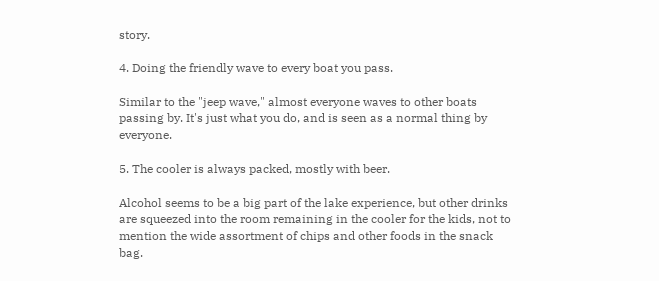story.

4. Doing the friendly wave to every boat you pass.

Similar to the "jeep wave," almost everyone waves to other boats passing by. It's just what you do, and is seen as a normal thing by everyone.

5. The cooler is always packed, mostly with beer.

Alcohol seems to be a big part of the lake experience, but other drinks are squeezed into the room remaining in the cooler for the kids, not to mention the wide assortment of chips and other foods in the snack bag.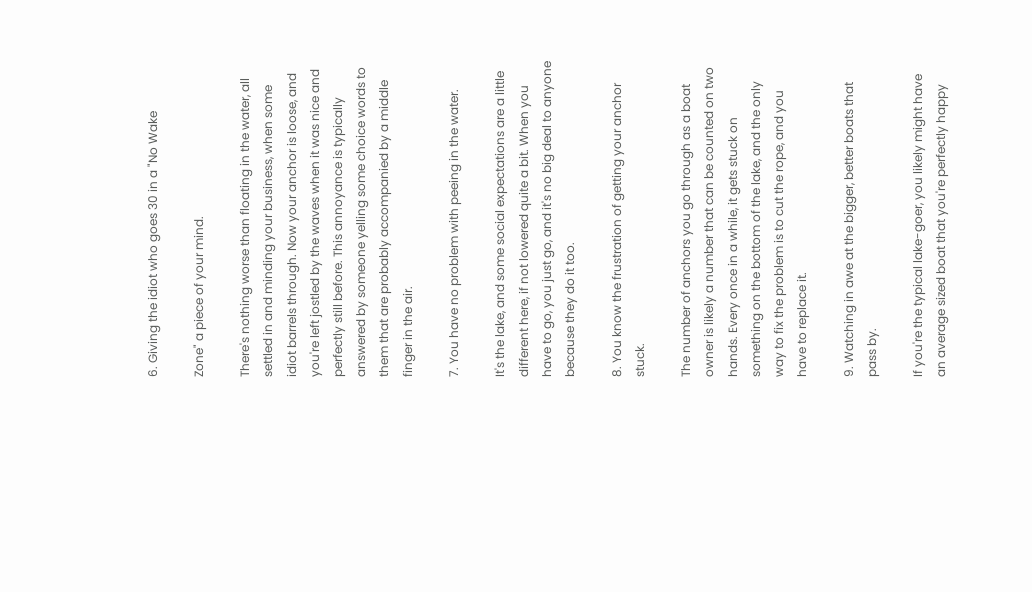6. Giving the idiot who goes 30 in a "No Wake

Zone" a piece of your mind.

There's nothing worse than floating in the water, all settled in and minding your business, when some idiot barrels through. Now your anchor is loose, and you're left jostled by the waves when it was nice and perfectly still before. This annoyance is typically answered by someone yelling some choice words to them that are probably accompanied by a middle finger in the air.

7. You have no problem with peeing in the water.

It's the lake, and some social expectations are a little different here, if not lowered quite a bit. When you have to go, you just go, and it's no big deal to anyone because they do it too.

8. You know the frustration of getting your anchor stuck.

The number of anchors you go through as a boat owner is likely a number that can be counted on two hands. Every once in a while, it gets stuck on something on the bottom of the lake, and the only way to fix the problem is to cut the rope, and you have to replace it.

9. Watching in awe at the bigger, better boats that pass by.

If you're the typical lake-goer, you likely might have an average sized boat that you're perfectly happy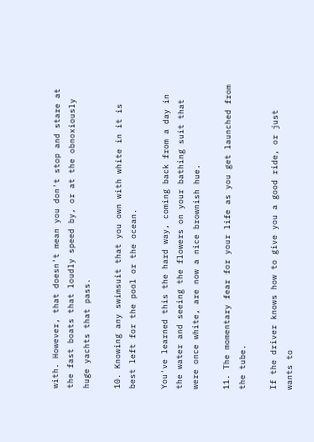with. However, that doesn't mean you don't stop and stare at the fast boats that loudly speed by, or at the obnoxiously huge yachts that pass.

10. Knowing any swimsuit that you own with white in it is best left for the pool or the ocean.

You've learned this the hard way, coming back from a day in the water and seeing the flowers on your bathing suit that were once white, are now a nice brownish hue.

11. The momentary fear for your life as you get launched from the tube.

If the driver knows how to give you a good ride, or just wants to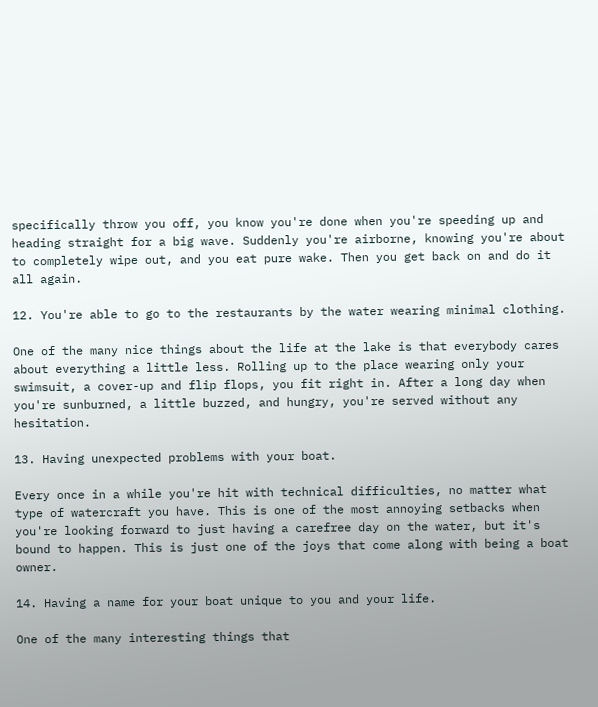specifically throw you off, you know you're done when you're speeding up and heading straight for a big wave. Suddenly you're airborne, knowing you're about to completely wipe out, and you eat pure wake. Then you get back on and do it all again.

12. You're able to go to the restaurants by the water wearing minimal clothing.

One of the many nice things about the life at the lake is that everybody cares about everything a little less. Rolling up to the place wearing only your swimsuit, a cover-up and flip flops, you fit right in. After a long day when you're sunburned, a little buzzed, and hungry, you're served without any hesitation.

13. Having unexpected problems with your boat.

Every once in a while you're hit with technical difficulties, no matter what type of watercraft you have. This is one of the most annoying setbacks when you're looking forward to just having a carefree day on the water, but it's bound to happen. This is just one of the joys that come along with being a boat owner.

14. Having a name for your boat unique to you and your life.

One of the many interesting things that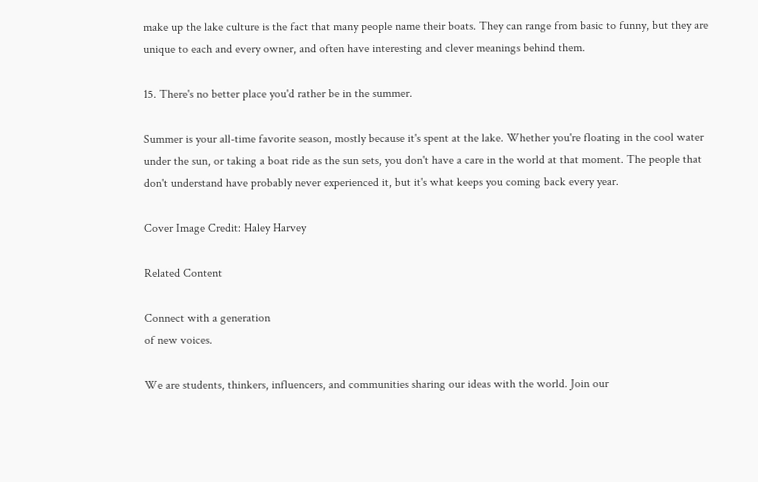make up the lake culture is the fact that many people name their boats. They can range from basic to funny, but they are unique to each and every owner, and often have interesting and clever meanings behind them.

15. There's no better place you'd rather be in the summer.

Summer is your all-time favorite season, mostly because it's spent at the lake. Whether you're floating in the cool water under the sun, or taking a boat ride as the sun sets, you don't have a care in the world at that moment. The people that don't understand have probably never experienced it, but it's what keeps you coming back every year.

Cover Image Credit: Haley Harvey

Related Content

Connect with a generation
of new voices.

We are students, thinkers, influencers, and communities sharing our ideas with the world. Join our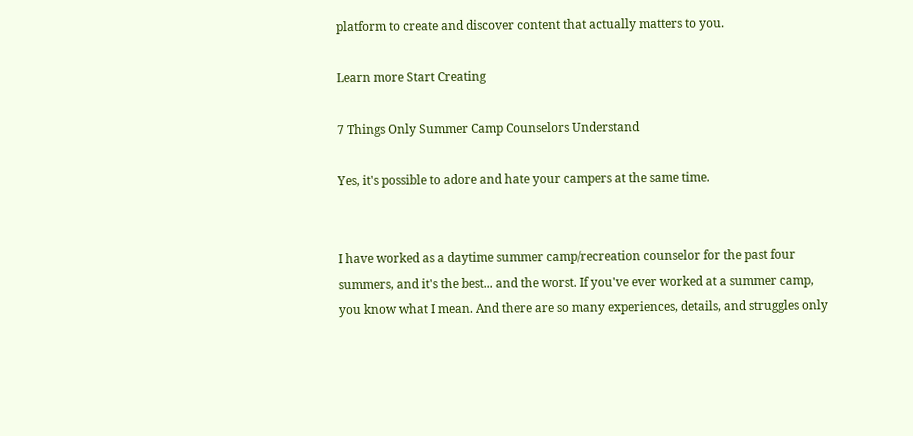platform to create and discover content that actually matters to you.

Learn more Start Creating

7 Things Only Summer Camp Counselors Understand

Yes, it's possible to adore and hate your campers at the same time.


I have worked as a daytime summer camp/recreation counselor for the past four summers, and it's the best... and the worst. If you've ever worked at a summer camp, you know what I mean. And there are so many experiences, details, and struggles only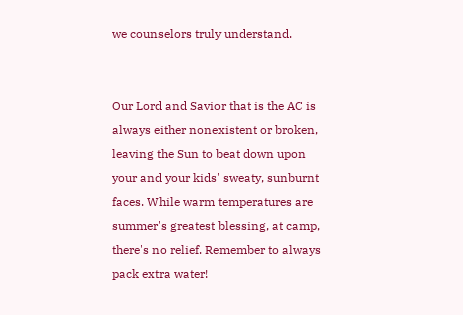we counselors truly understand.


Our Lord and Savior that is the AC is always either nonexistent or broken, leaving the Sun to beat down upon your and your kids' sweaty, sunburnt faces. While warm temperatures are summer's greatest blessing, at camp, there's no relief. Remember to always pack extra water!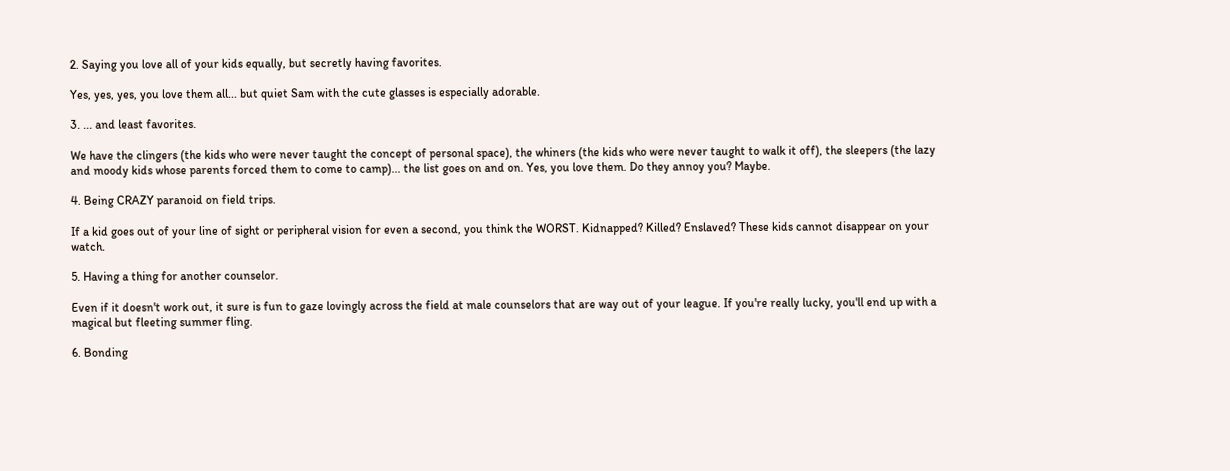2. Saying you love all of your kids equally, but secretly having favorites.

Yes, yes, yes, you love them all... but quiet Sam with the cute glasses is especially adorable.

3. ... and least favorites.

We have the clingers (the kids who were never taught the concept of personal space), the whiners (the kids who were never taught to walk it off), the sleepers (the lazy and moody kids whose parents forced them to come to camp)... the list goes on and on. Yes, you love them. Do they annoy you? Maybe.

4. Being CRAZY paranoid on field trips.

If a kid goes out of your line of sight or peripheral vision for even a second, you think the WORST. Kidnapped? Killed? Enslaved? These kids cannot disappear on your watch.

5. Having a thing for another counselor.

Even if it doesn't work out, it sure is fun to gaze lovingly across the field at male counselors that are way out of your league. If you're really lucky, you'll end up with a magical but fleeting summer fling.

6. Bonding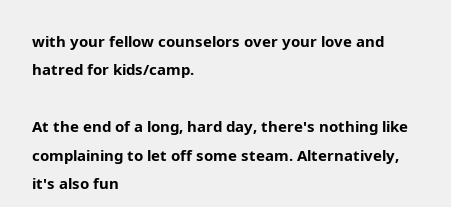with your fellow counselors over your love and hatred for kids/camp.

At the end of a long, hard day, there's nothing like complaining to let off some steam. Alternatively, it's also fun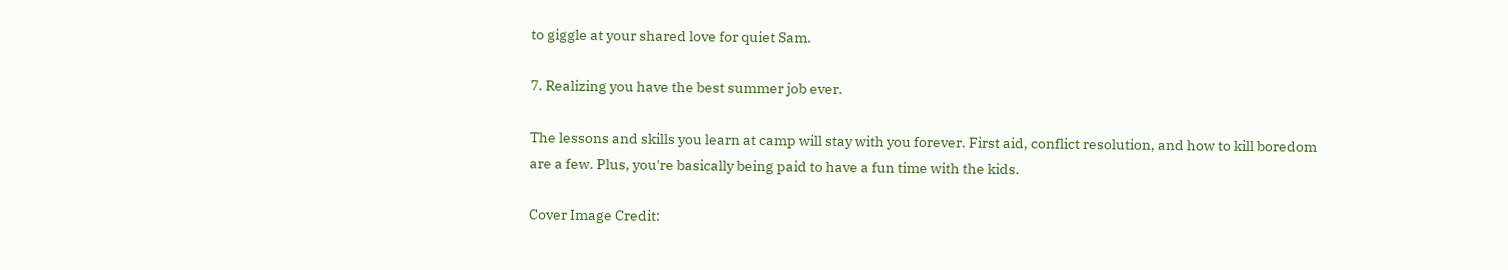to giggle at your shared love for quiet Sam.

7. Realizing you have the best summer job ever.

The lessons and skills you learn at camp will stay with you forever. First aid, conflict resolution, and how to kill boredom are a few. Plus, you're basically being paid to have a fun time with the kids.

Cover Image Credit: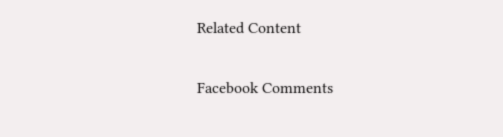Related Content

Facebook Comments